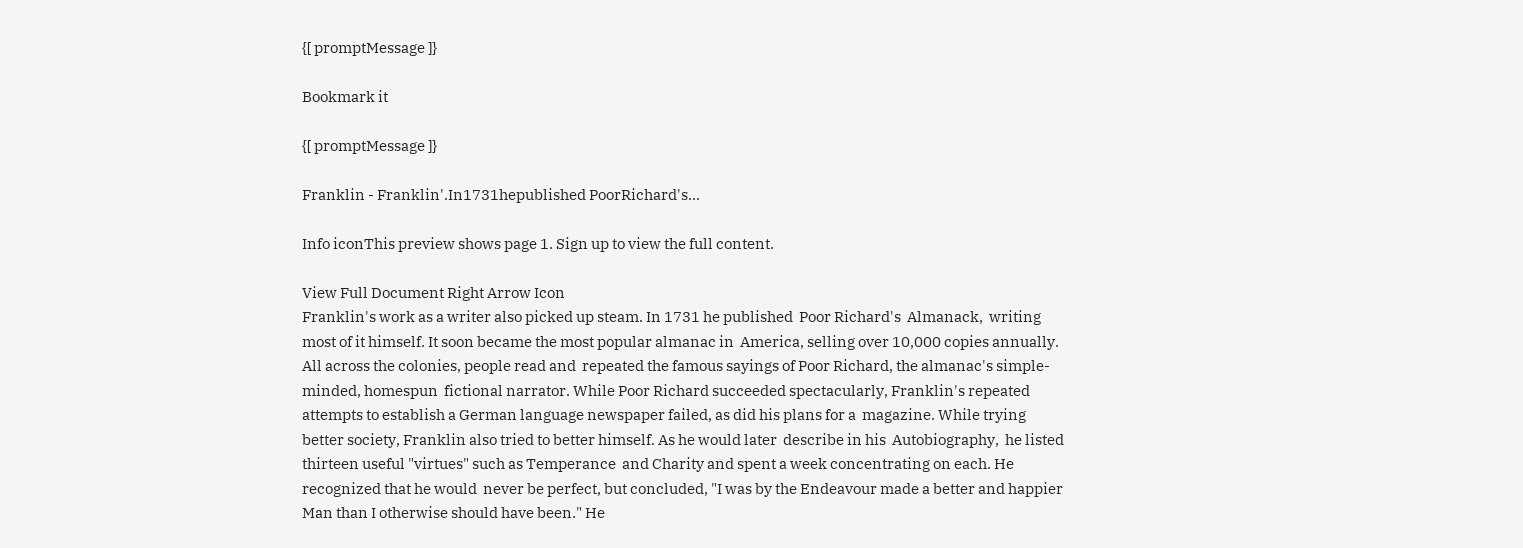{[ promptMessage ]}

Bookmark it

{[ promptMessage ]}

Franklin - Franklin'.In1731hepublished PoorRichard's...

Info iconThis preview shows page 1. Sign up to view the full content.

View Full Document Right Arrow Icon
Franklin's work as a writer also picked up steam. In 1731 he published  Poor Richard's  Almanack,  writing most of it himself. It soon became the most popular almanac in  America, selling over 10,000 copies annually. All across the colonies, people read and  repeated the famous sayings of Poor Richard, the almanac's simple-minded, homespun  fictional narrator. While Poor Richard succeeded spectacularly, Franklin's repeated  attempts to establish a German language newspaper failed, as did his plans for a  magazine. While trying better society, Franklin also tried to better himself. As he would later  describe in his  Autobiography,  he listed thirteen useful "virtues" such as Temperance  and Charity and spent a week concentrating on each. He recognized that he would  never be perfect, but concluded, "I was by the Endeavour made a better and happier  Man than I otherwise should have been." He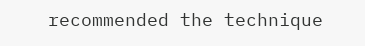recommended the technique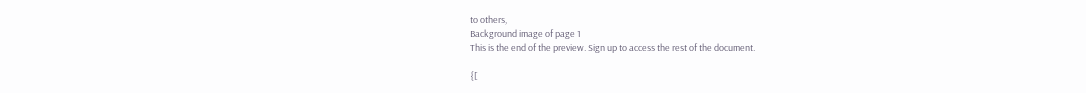to others,
Background image of page 1
This is the end of the preview. Sign up to access the rest of the document.

{[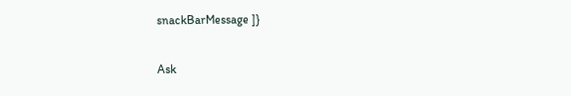snackBarMessage ]}

Ask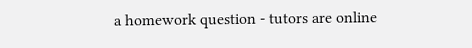a homework question - tutors are online